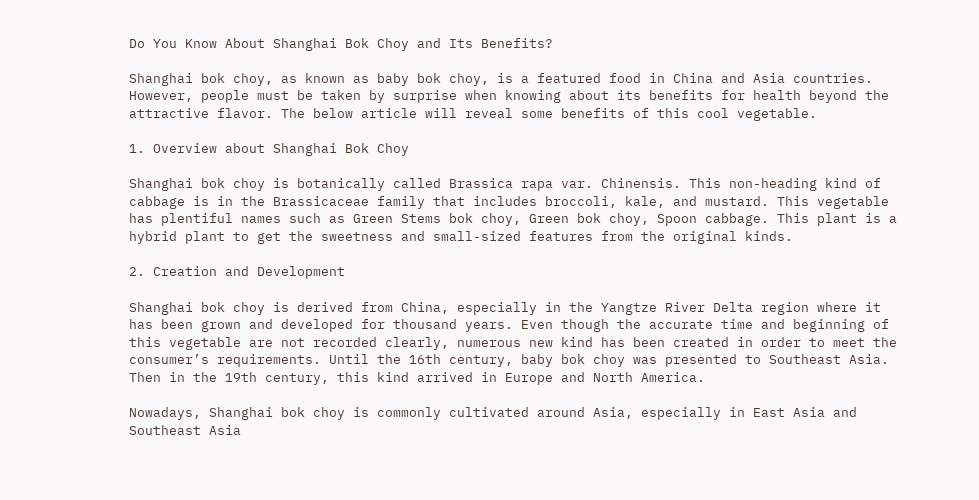Do You Know About Shanghai Bok Choy and Its Benefits?

Shanghai bok choy, as known as baby bok choy, is a featured food in China and Asia countries. However, people must be taken by surprise when knowing about its benefits for health beyond the attractive flavor. The below article will reveal some benefits of this cool vegetable.

1. Overview about Shanghai Bok Choy

Shanghai bok choy is botanically called Brassica rapa var. Chinensis. This non-heading kind of cabbage is in the Brassicaceae family that includes broccoli, kale, and mustard. This vegetable has plentiful names such as Green Stems bok choy, Green bok choy, Spoon cabbage. This plant is a hybrid plant to get the sweetness and small-sized features from the original kinds.

2. Creation and Development

Shanghai bok choy is derived from China, especially in the Yangtze River Delta region where it has been grown and developed for thousand years. Even though the accurate time and beginning of this vegetable are not recorded clearly, numerous new kind has been created in order to meet the consumer’s requirements. Until the 16th century, baby bok choy was presented to Southeast Asia. Then in the 19th century, this kind arrived in Europe and North America.

Nowadays, Shanghai bok choy is commonly cultivated around Asia, especially in East Asia and Southeast Asia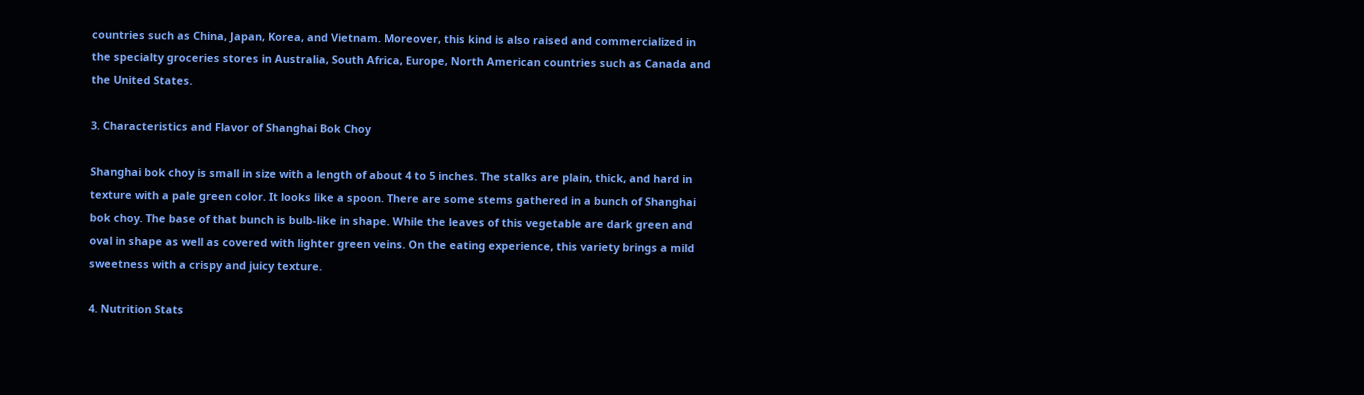countries such as China, Japan, Korea, and Vietnam. Moreover, this kind is also raised and commercialized in the specialty groceries stores in Australia, South Africa, Europe, North American countries such as Canada and the United States.

3. Characteristics and Flavor of Shanghai Bok Choy

Shanghai bok choy is small in size with a length of about 4 to 5 inches. The stalks are plain, thick, and hard in texture with a pale green color. It looks like a spoon. There are some stems gathered in a bunch of Shanghai bok choy. The base of that bunch is bulb-like in shape. While the leaves of this vegetable are dark green and oval in shape as well as covered with lighter green veins. On the eating experience, this variety brings a mild sweetness with a crispy and juicy texture.

4. Nutrition Stats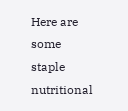Here are some staple nutritional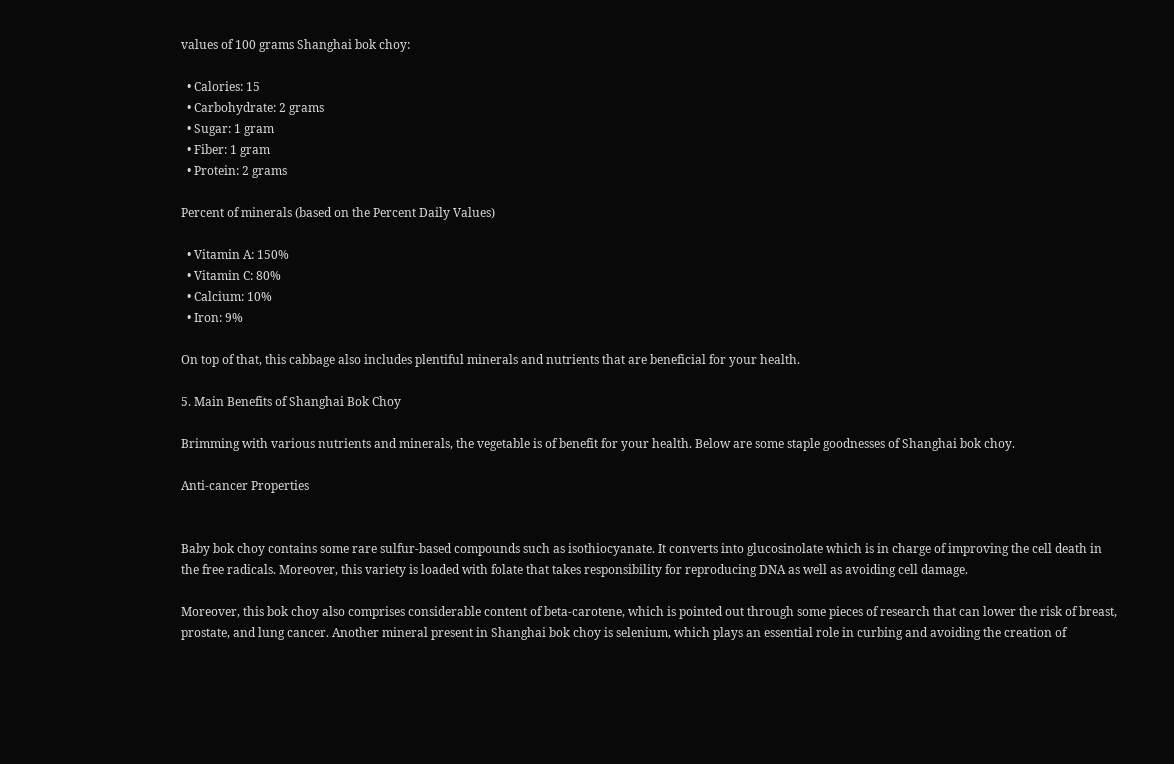values of 100 grams Shanghai bok choy:

  • Calories: 15
  • Carbohydrate: 2 grams
  • Sugar: 1 gram
  • Fiber: 1 gram
  • Protein: 2 grams

Percent of minerals (based on the Percent Daily Values)

  • Vitamin A: 150%
  • Vitamin C: 80%
  • Calcium: 10%
  • Iron: 9%

On top of that, this cabbage also includes plentiful minerals and nutrients that are beneficial for your health.

5. Main Benefits of Shanghai Bok Choy

Brimming with various nutrients and minerals, the vegetable is of benefit for your health. Below are some staple goodnesses of Shanghai bok choy.

Anti-cancer Properties


Baby bok choy contains some rare sulfur-based compounds such as isothiocyanate. It converts into glucosinolate which is in charge of improving the cell death in the free radicals. Moreover, this variety is loaded with folate that takes responsibility for reproducing DNA as well as avoiding cell damage.

Moreover, this bok choy also comprises considerable content of beta-carotene, which is pointed out through some pieces of research that can lower the risk of breast, prostate, and lung cancer. Another mineral present in Shanghai bok choy is selenium, which plays an essential role in curbing and avoiding the creation of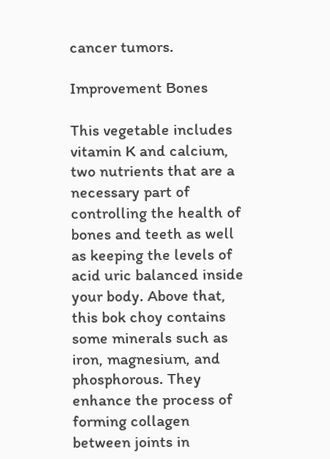cancer tumors.

Improvement Bones

This vegetable includes vitamin K and calcium, two nutrients that are a necessary part of controlling the health of bones and teeth as well as keeping the levels of acid uric balanced inside your body. Above that, this bok choy contains some minerals such as iron, magnesium, and phosphorous. They enhance the process of forming collagen between joints in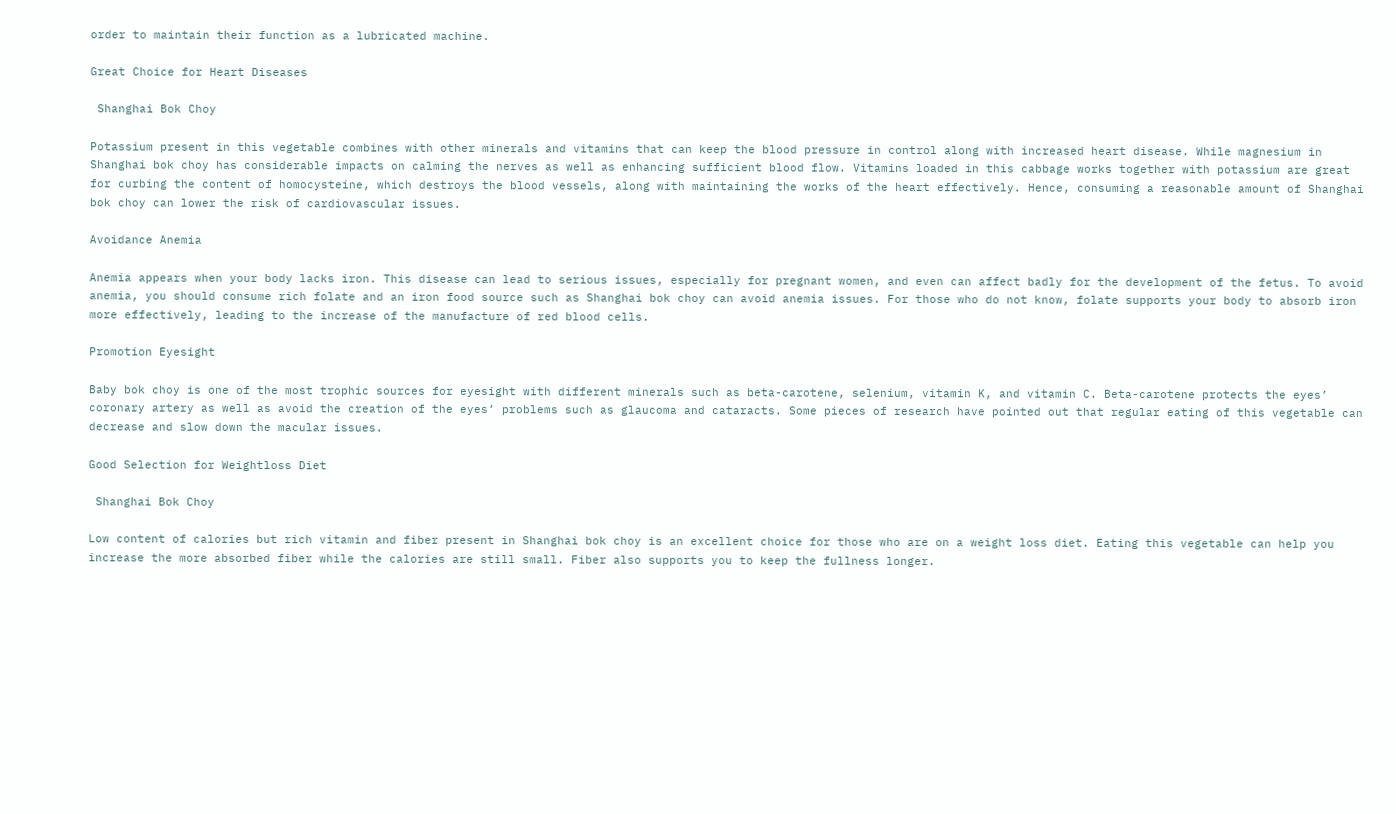order to maintain their function as a lubricated machine.

Great Choice for Heart Diseases

 Shanghai Bok Choy

Potassium present in this vegetable combines with other minerals and vitamins that can keep the blood pressure in control along with increased heart disease. While magnesium in Shanghai bok choy has considerable impacts on calming the nerves as well as enhancing sufficient blood flow. Vitamins loaded in this cabbage works together with potassium are great for curbing the content of homocysteine, which destroys the blood vessels, along with maintaining the works of the heart effectively. Hence, consuming a reasonable amount of Shanghai bok choy can lower the risk of cardiovascular issues.

Avoidance Anemia

Anemia appears when your body lacks iron. This disease can lead to serious issues, especially for pregnant women, and even can affect badly for the development of the fetus. To avoid anemia, you should consume rich folate and an iron food source such as Shanghai bok choy can avoid anemia issues. For those who do not know, folate supports your body to absorb iron more effectively, leading to the increase of the manufacture of red blood cells.

Promotion Eyesight

Baby bok choy is one of the most trophic sources for eyesight with different minerals such as beta-carotene, selenium, vitamin K, and vitamin C. Beta-carotene protects the eyes’ coronary artery as well as avoid the creation of the eyes’ problems such as glaucoma and cataracts. Some pieces of research have pointed out that regular eating of this vegetable can decrease and slow down the macular issues.

Good Selection for Weightloss Diet

 Shanghai Bok Choy

Low content of calories but rich vitamin and fiber present in Shanghai bok choy is an excellent choice for those who are on a weight loss diet. Eating this vegetable can help you increase the more absorbed fiber while the calories are still small. Fiber also supports you to keep the fullness longer.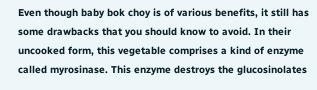Even though baby bok choy is of various benefits, it still has some drawbacks that you should know to avoid. In their uncooked form, this vegetable comprises a kind of enzyme called myrosinase. This enzyme destroys the glucosinolates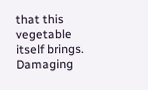that this vegetable itself brings. Damaging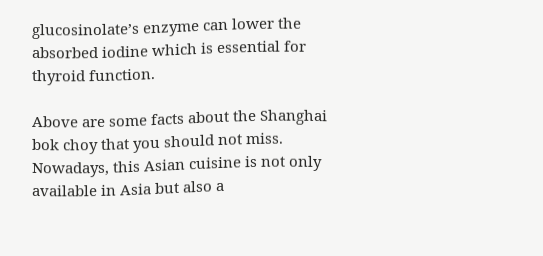glucosinolate’s enzyme can lower the absorbed iodine which is essential for thyroid function.

Above are some facts about the Shanghai bok choy that you should not miss. Nowadays, this Asian cuisine is not only available in Asia but also a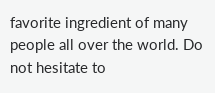favorite ingredient of many people all over the world. Do not hesitate to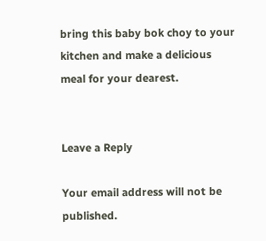bring this baby bok choy to your kitchen and make a delicious meal for your dearest.


Leave a Reply

Your email address will not be published.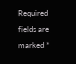Required fields are marked *